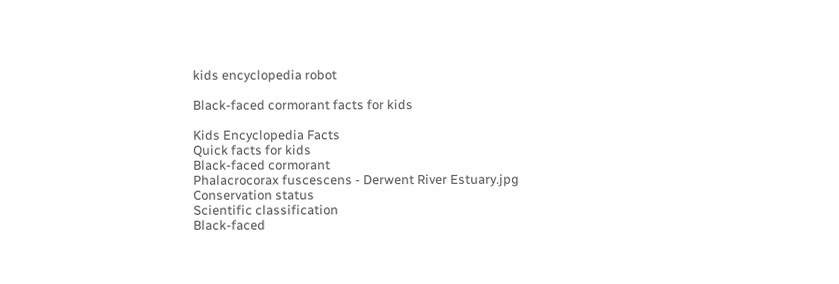kids encyclopedia robot

Black-faced cormorant facts for kids

Kids Encyclopedia Facts
Quick facts for kids
Black-faced cormorant
Phalacrocorax fuscescens - Derwent River Estuary.jpg
Conservation status
Scientific classification
Black-faced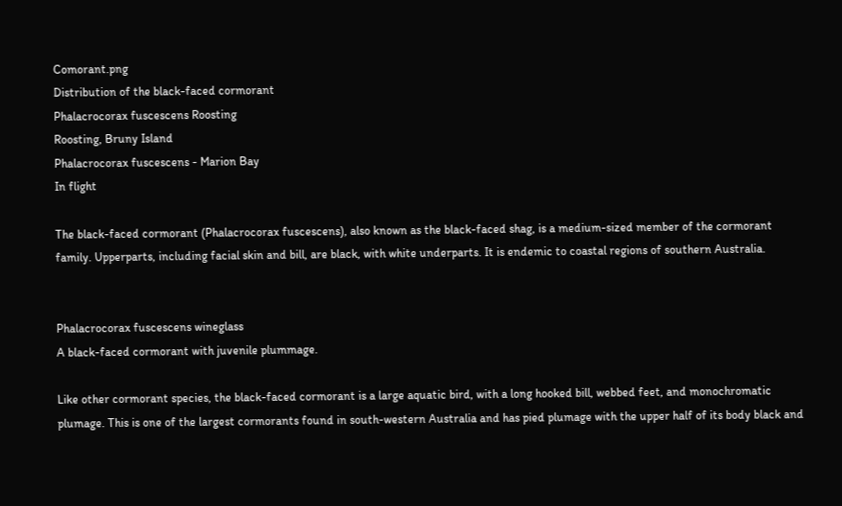Comorant.png
Distribution of the black-faced cormorant
Phalacrocorax fuscescens Roosting
Roosting, Bruny Island
Phalacrocorax fuscescens - Marion Bay
In flight

The black-faced cormorant (Phalacrocorax fuscescens), also known as the black-faced shag, is a medium-sized member of the cormorant family. Upperparts, including facial skin and bill, are black, with white underparts. It is endemic to coastal regions of southern Australia.


Phalacrocorax fuscescens wineglass
A black-faced cormorant with juvenile plummage.

Like other cormorant species, the black-faced cormorant is a large aquatic bird, with a long hooked bill, webbed feet, and monochromatic plumage. This is one of the largest cormorants found in south-western Australia and has pied plumage with the upper half of its body black and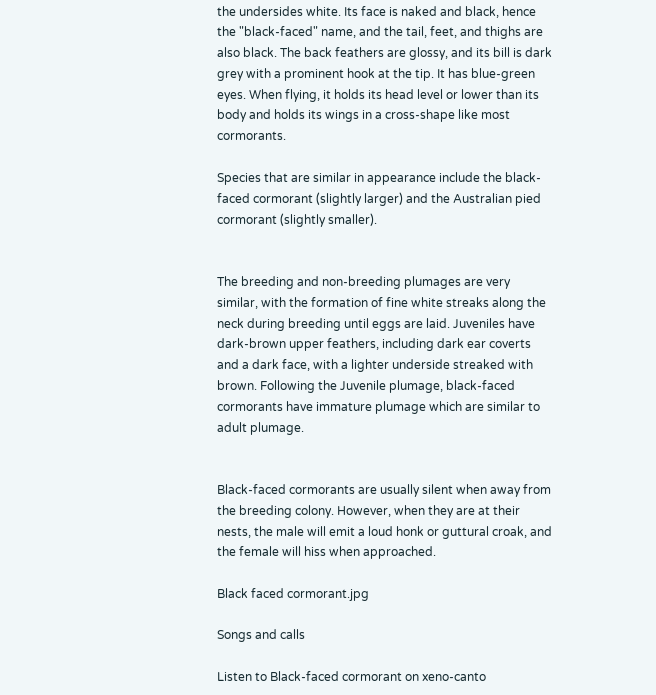the undersides white. Its face is naked and black, hence the "black-faced" name, and the tail, feet, and thighs are also black. The back feathers are glossy, and its bill is dark grey with a prominent hook at the tip. It has blue-green eyes. When flying, it holds its head level or lower than its body and holds its wings in a cross-shape like most cormorants.

Species that are similar in appearance include the black-faced cormorant (slightly larger) and the Australian pied cormorant (slightly smaller).


The breeding and non-breeding plumages are very similar, with the formation of fine white streaks along the neck during breeding until eggs are laid. Juveniles have dark-brown upper feathers, including dark ear coverts and a dark face, with a lighter underside streaked with brown. Following the Juvenile plumage, black-faced cormorants have immature plumage which are similar to adult plumage.


Black-faced cormorants are usually silent when away from the breeding colony. However, when they are at their nests, the male will emit a loud honk or guttural croak, and the female will hiss when approached.

Black faced cormorant.jpg

Songs and calls

Listen to Black-faced cormorant on xeno-canto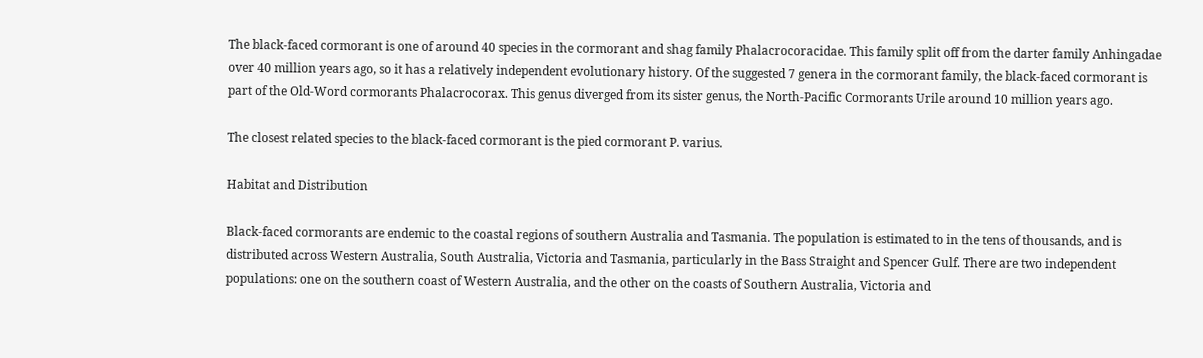The black-faced cormorant is one of around 40 species in the cormorant and shag family Phalacrocoracidae. This family split off from the darter family Anhingadae over 40 million years ago, so it has a relatively independent evolutionary history. Of the suggested 7 genera in the cormorant family, the black-faced cormorant is part of the Old-Word cormorants Phalacrocorax. This genus diverged from its sister genus, the North-Pacific Cormorants Urile around 10 million years ago.

The closest related species to the black-faced cormorant is the pied cormorant P. varius.

Habitat and Distribution

Black-faced cormorants are endemic to the coastal regions of southern Australia and Tasmania. The population is estimated to in the tens of thousands, and is distributed across Western Australia, South Australia, Victoria and Tasmania, particularly in the Bass Straight and Spencer Gulf. There are two independent populations: one on the southern coast of Western Australia, and the other on the coasts of Southern Australia, Victoria and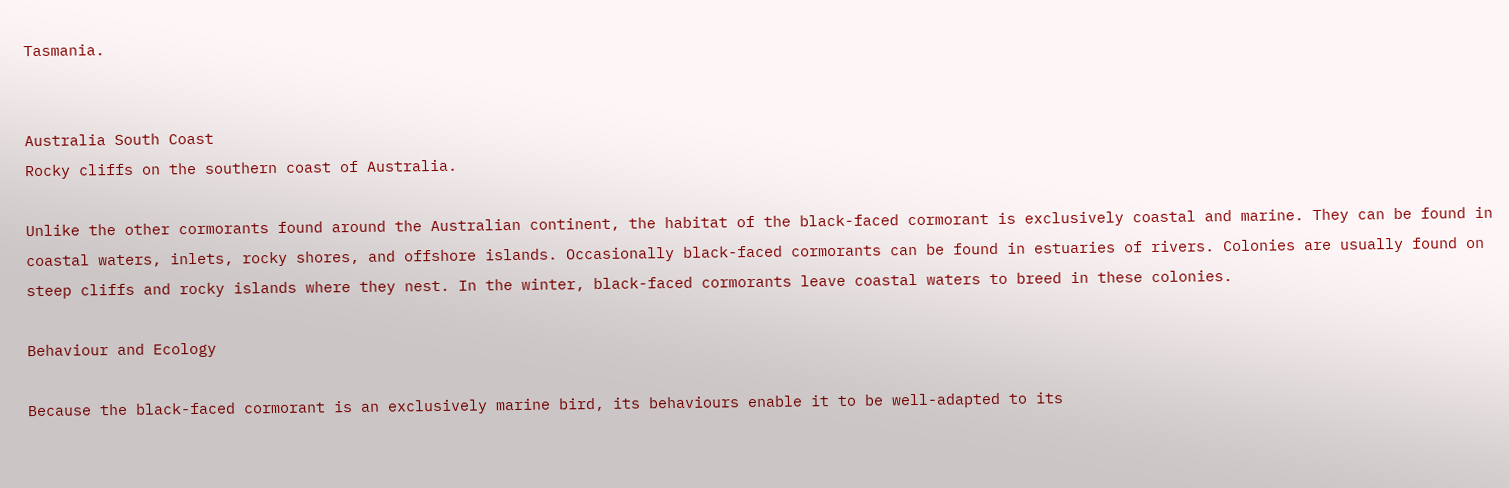Tasmania.


Australia South Coast
Rocky cliffs on the southern coast of Australia.

Unlike the other cormorants found around the Australian continent, the habitat of the black-faced cormorant is exclusively coastal and marine. They can be found in coastal waters, inlets, rocky shores, and offshore islands. Occasionally black-faced cormorants can be found in estuaries of rivers. Colonies are usually found on steep cliffs and rocky islands where they nest. In the winter, black-faced cormorants leave coastal waters to breed in these colonies.

Behaviour and Ecology

Because the black-faced cormorant is an exclusively marine bird, its behaviours enable it to be well-adapted to its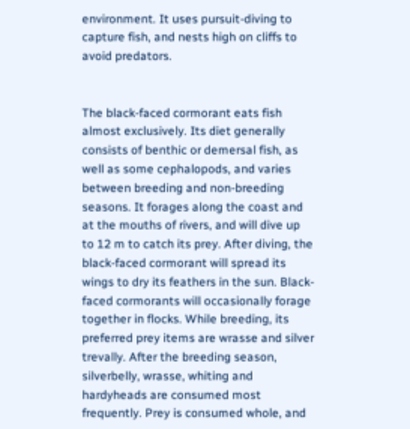environment. It uses pursuit-diving to capture fish, and nests high on cliffs to avoid predators.


The black-faced cormorant eats fish almost exclusively. Its diet generally consists of benthic or demersal fish, as well as some cephalopods, and varies between breeding and non-breeding seasons. It forages along the coast and at the mouths of rivers, and will dive up to 12 m to catch its prey. After diving, the black-faced cormorant will spread its wings to dry its feathers in the sun. Black-faced cormorants will occasionally forage together in flocks. While breeding, its preferred prey items are wrasse and silver trevally. After the breeding season, silverbelly, wrasse, whiting and hardyheads are consumed most frequently. Prey is consumed whole, and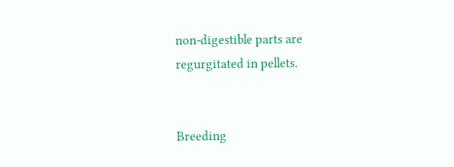non-digestible parts are regurgitated in pellets.


Breeding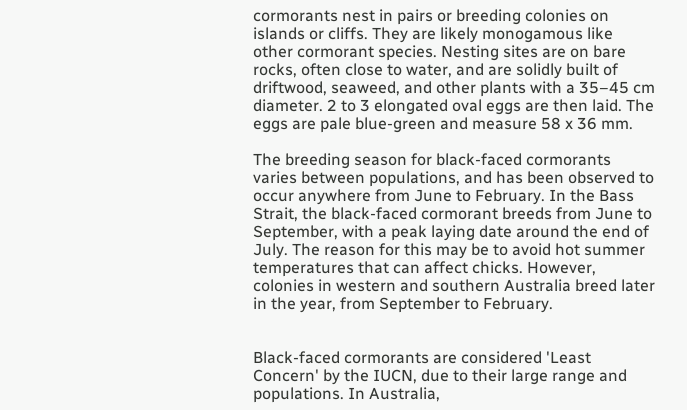cormorants nest in pairs or breeding colonies on islands or cliffs. They are likely monogamous like other cormorant species. Nesting sites are on bare rocks, often close to water, and are solidly built of driftwood, seaweed, and other plants with a 35–45 cm diameter. 2 to 3 elongated oval eggs are then laid. The eggs are pale blue-green and measure 58 x 36 mm.

The breeding season for black-faced cormorants varies between populations, and has been observed to occur anywhere from June to February. In the Bass Strait, the black-faced cormorant breeds from June to September, with a peak laying date around the end of July. The reason for this may be to avoid hot summer temperatures that can affect chicks. However, colonies in western and southern Australia breed later in the year, from September to February.


Black-faced cormorants are considered 'Least Concern' by the IUCN, due to their large range and populations. In Australia,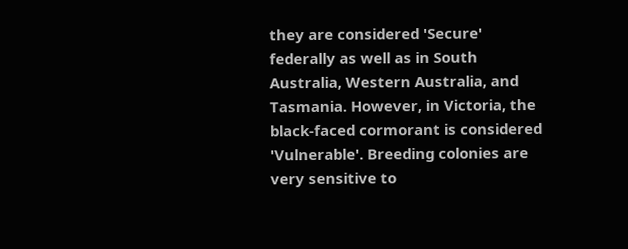they are considered 'Secure' federally as well as in South Australia, Western Australia, and Tasmania. However, in Victoria, the black-faced cormorant is considered 'Vulnerable'. Breeding colonies are very sensitive to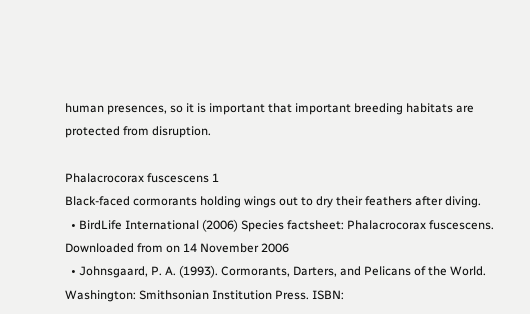human presences, so it is important that important breeding habitats are protected from disruption.

Phalacrocorax fuscescens 1
Black-faced cormorants holding wings out to dry their feathers after diving.
  • BirdLife International (2006) Species factsheet: Phalacrocorax fuscescens. Downloaded from on 14 November 2006
  • Johnsgaard, P. A. (1993). Cormorants, Darters, and Pelicans of the World. Washington: Smithsonian Institution Press. ISBN: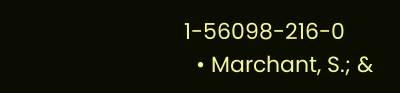1-56098-216-0
  • Marchant, S.; &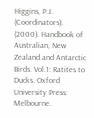Higgins, P.J. (Coordinators). (2000). Handbook of Australian, New Zealand and Antarctic Birds. Vol.1: Ratites to Ducks. Oxford University Press: Melbourne.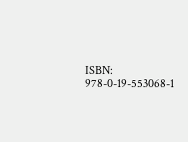ISBN: 978-0-19-553068-1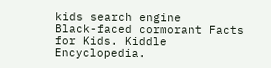kids search engine
Black-faced cormorant Facts for Kids. Kiddle Encyclopedia.